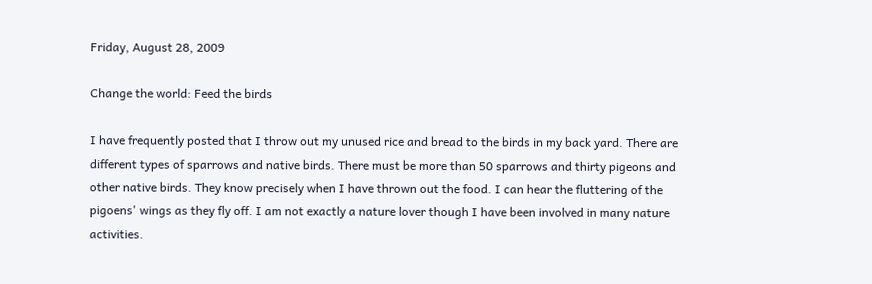Friday, August 28, 2009

Change the world: Feed the birds

I have frequently posted that I throw out my unused rice and bread to the birds in my back yard. There are different types of sparrows and native birds. There must be more than 50 sparrows and thirty pigeons and other native birds. They know precisely when I have thrown out the food. I can hear the fluttering of the pigoens' wings as they fly off. I am not exactly a nature lover though I have been involved in many nature activities.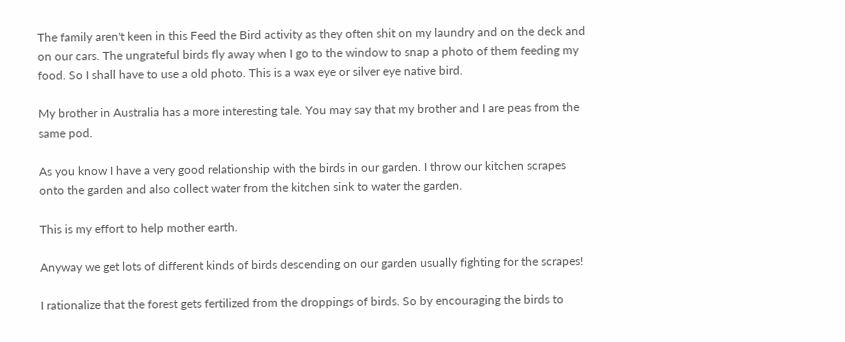The family aren't keen in this Feed the Bird activity as they often shit on my laundry and on the deck and on our cars. The ungrateful birds fly away when I go to the window to snap a photo of them feeding my food. So I shall have to use a old photo. This is a wax eye or silver eye native bird.

My brother in Australia has a more interesting tale. You may say that my brother and I are peas from the same pod.

As you know I have a very good relationship with the birds in our garden. I throw our kitchen scrapes onto the garden and also collect water from the kitchen sink to water the garden.

This is my effort to help mother earth.

Anyway we get lots of different kinds of birds descending on our garden usually fighting for the scrapes!

I rationalize that the forest gets fertilized from the droppings of birds. So by encouraging the birds to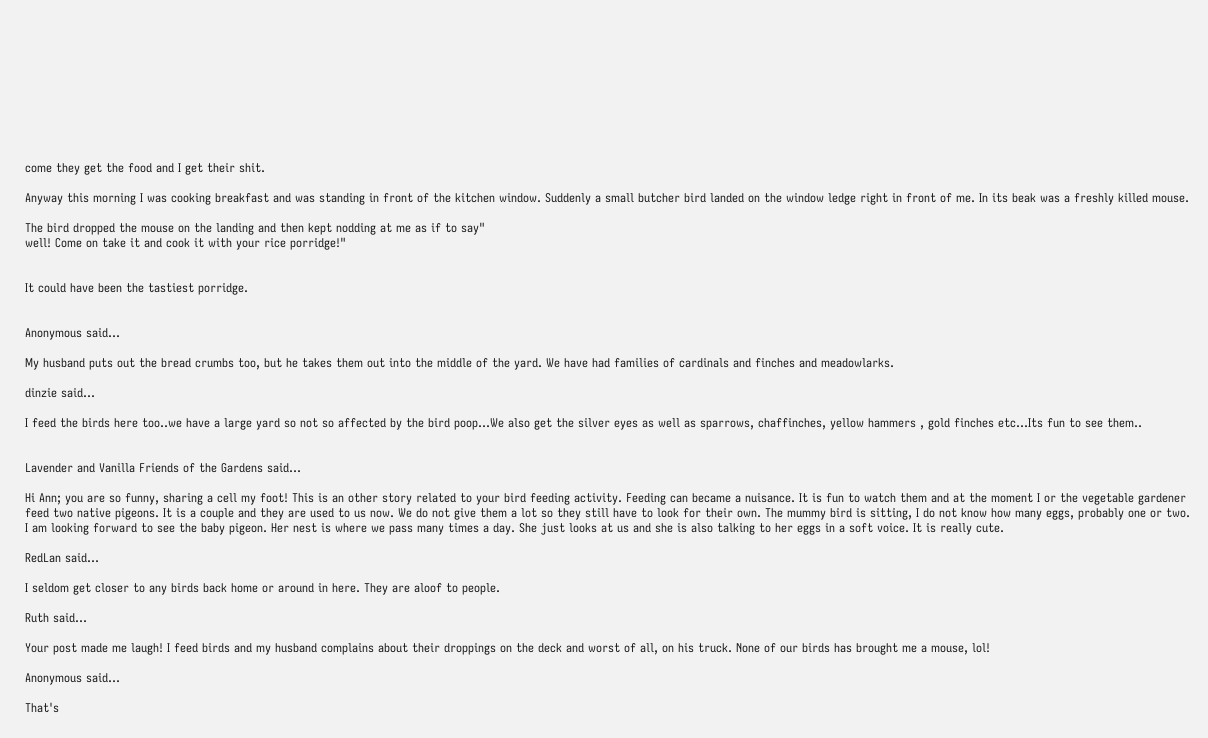come they get the food and I get their shit.

Anyway this morning I was cooking breakfast and was standing in front of the kitchen window. Suddenly a small butcher bird landed on the window ledge right in front of me. In its beak was a freshly killed mouse.

The bird dropped the mouse on the landing and then kept nodding at me as if to say"
well! Come on take it and cook it with your rice porridge!"


It could have been the tastiest porridge.


Anonymous said...

My husband puts out the bread crumbs too, but he takes them out into the middle of the yard. We have had families of cardinals and finches and meadowlarks.

dinzie said...

I feed the birds here too..we have a large yard so not so affected by the bird poop...We also get the silver eyes as well as sparrows, chaffinches, yellow hammers , gold finches etc...Its fun to see them..


Lavender and Vanilla Friends of the Gardens said...

Hi Ann; you are so funny, sharing a cell my foot! This is an other story related to your bird feeding activity. Feeding can became a nuisance. It is fun to watch them and at the moment I or the vegetable gardener feed two native pigeons. It is a couple and they are used to us now. We do not give them a lot so they still have to look for their own. The mummy bird is sitting, I do not know how many eggs, probably one or two. I am looking forward to see the baby pigeon. Her nest is where we pass many times a day. She just looks at us and she is also talking to her eggs in a soft voice. It is really cute.

RedLan said...

I seldom get closer to any birds back home or around in here. They are aloof to people.

Ruth said...

Your post made me laugh! I feed birds and my husband complains about their droppings on the deck and worst of all, on his truck. None of our birds has brought me a mouse, lol!

Anonymous said...

That's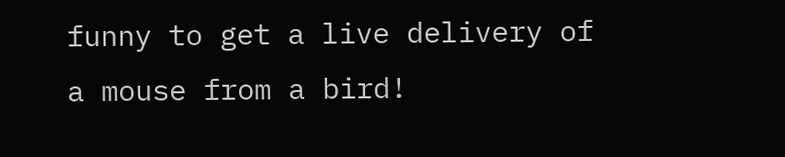funny to get a live delivery of a mouse from a bird!